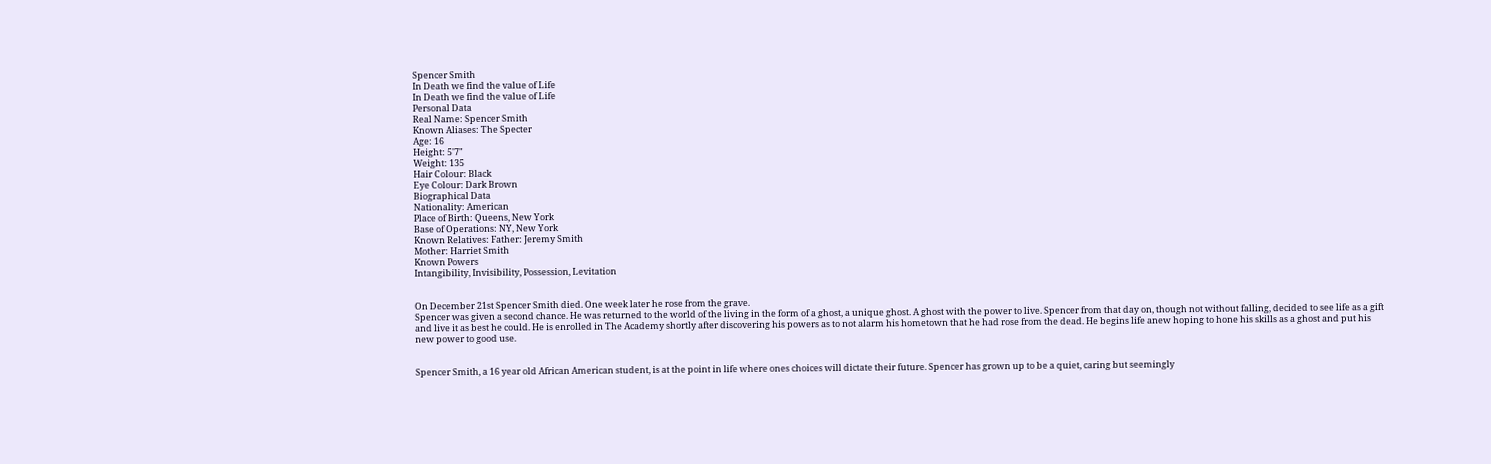Spencer Smith
In Death we find the value of Life
In Death we find the value of Life
Personal Data
Real Name: Spencer Smith
Known Aliases: The Specter
Age: 16
Height: 5'7"
Weight: 135
Hair Colour: Black
Eye Colour: Dark Brown
Biographical Data
Nationality: American
Place of Birth: Queens, New York
Base of Operations: NY, New York
Known Relatives: Father: Jeremy Smith
Mother: Harriet Smith
Known Powers
Intangibility, Invisibility, Possession, Levitation


On December 21st Spencer Smith died. One week later he rose from the grave.
Spencer was given a second chance. He was returned to the world of the living in the form of a ghost, a unique ghost. A ghost with the power to live. Spencer from that day on, though not without falling, decided to see life as a gift and live it as best he could. He is enrolled in The Academy shortly after discovering his powers as to not alarm his hometown that he had rose from the dead. He begins life anew hoping to hone his skills as a ghost and put his new power to good use.


Spencer Smith, a 16 year old African American student, is at the point in life where ones choices will dictate their future. Spencer has grown up to be a quiet, caring but seemingly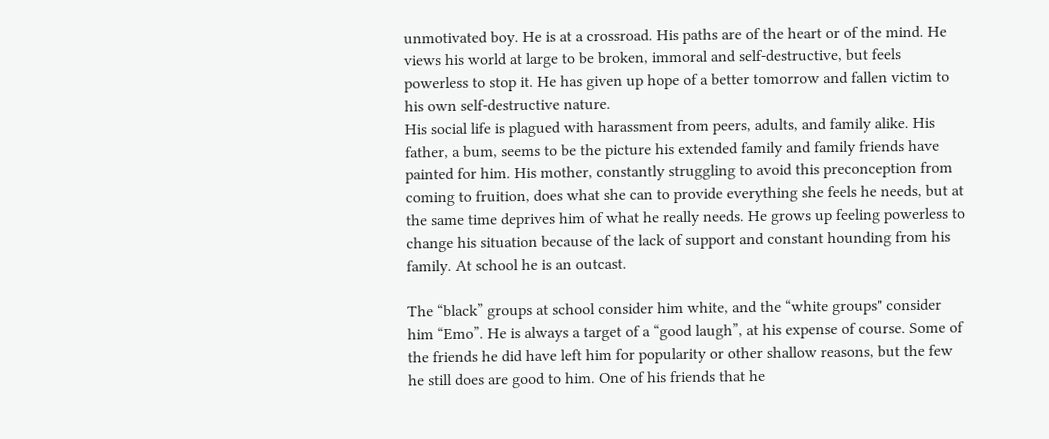unmotivated boy. He is at a crossroad. His paths are of the heart or of the mind. He views his world at large to be broken, immoral and self-destructive, but feels powerless to stop it. He has given up hope of a better tomorrow and fallen victim to his own self-destructive nature.
His social life is plagued with harassment from peers, adults, and family alike. His father, a bum, seems to be the picture his extended family and family friends have painted for him. His mother, constantly struggling to avoid this preconception from coming to fruition, does what she can to provide everything she feels he needs, but at the same time deprives him of what he really needs. He grows up feeling powerless to change his situation because of the lack of support and constant hounding from his family. At school he is an outcast.

The “black” groups at school consider him white, and the “white groups" consider him “Emo”. He is always a target of a “good laugh”, at his expense of course. Some of the friends he did have left him for popularity or other shallow reasons, but the few he still does are good to him. One of his friends that he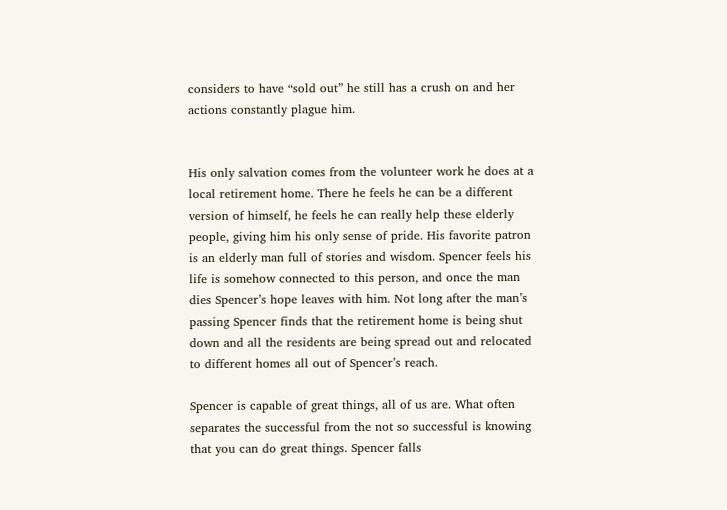considers to have “sold out” he still has a crush on and her actions constantly plague him.


His only salvation comes from the volunteer work he does at a local retirement home. There he feels he can be a different version of himself, he feels he can really help these elderly people, giving him his only sense of pride. His favorite patron is an elderly man full of stories and wisdom. Spencer feels his life is somehow connected to this person, and once the man dies Spencer’s hope leaves with him. Not long after the man’s passing Spencer finds that the retirement home is being shut down and all the residents are being spread out and relocated to different homes all out of Spencer’s reach.

Spencer is capable of great things, all of us are. What often separates the successful from the not so successful is knowing that you can do great things. Spencer falls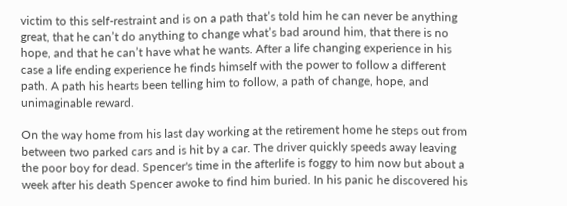victim to this self-restraint and is on a path that’s told him he can never be anything great, that he can’t do anything to change what’s bad around him, that there is no hope, and that he can’t have what he wants. After a life changing experience in his case a life ending experience he finds himself with the power to follow a different path. A path his hearts been telling him to follow, a path of change, hope, and unimaginable reward.

On the way home from his last day working at the retirement home he steps out from between two parked cars and is hit by a car. The driver quickly speeds away leaving the poor boy for dead. Spencer's time in the afterlife is foggy to him now but about a week after his death Spencer awoke to find him buried. In his panic he discovered his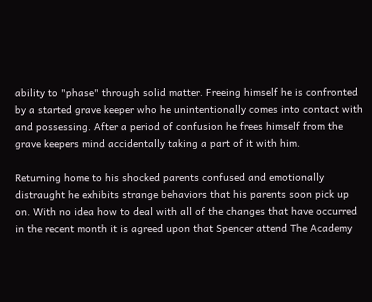ability to "phase" through solid matter. Freeing himself he is confronted by a started grave keeper who he unintentionally comes into contact with and possessing. After a period of confusion he frees himself from the grave keepers mind accidentally taking a part of it with him.

Returning home to his shocked parents confused and emotionally distraught he exhibits strange behaviors that his parents soon pick up on. With no idea how to deal with all of the changes that have occurred in the recent month it is agreed upon that Spencer attend The Academy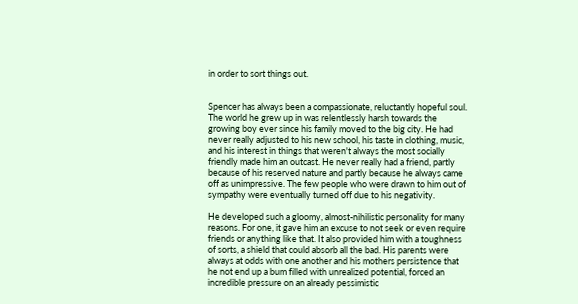in order to sort things out.


Spencer has always been a compassionate, reluctantly hopeful soul. The world he grew up in was relentlessly harsh towards the growing boy ever since his family moved to the big city. He had never really adjusted to his new school, his taste in clothing, music, and his interest in things that weren't always the most socially friendly made him an outcast. He never really had a friend, partly because of his reserved nature and partly because he always came off as unimpressive. The few people who were drawn to him out of sympathy were eventually turned off due to his negativity.

He developed such a gloomy, almost-nihilistic personality for many reasons. For one, it gave him an excuse to not seek or even require friends or anything like that. It also provided him with a toughness of sorts, a shield that could absorb all the bad. His parents were always at odds with one another and his mothers persistence that he not end up a bum filled with unrealized potential, forced an incredible pressure on an already pessimistic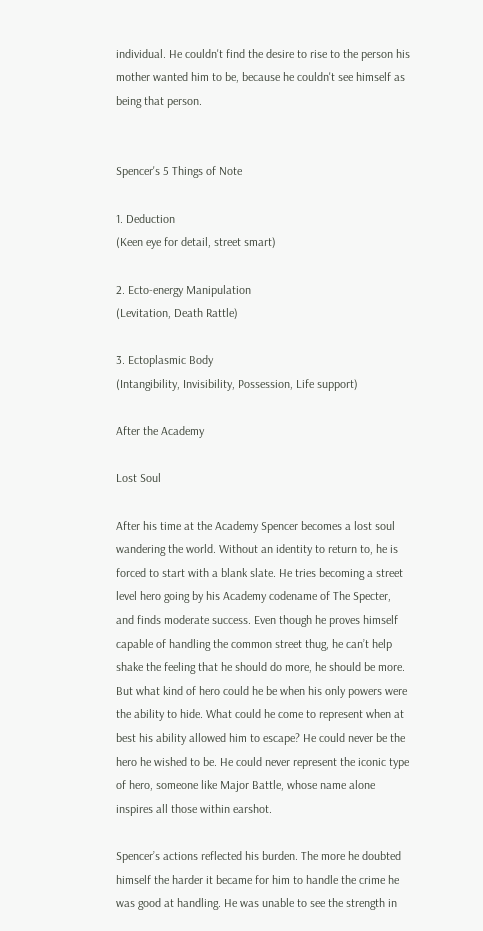individual. He couldn't find the desire to rise to the person his mother wanted him to be, because he couldn't see himself as being that person.


Spencer's 5 Things of Note

1. Deduction
(Keen eye for detail, street smart)

2. Ecto-energy Manipulation
(Levitation, Death Rattle)

3. Ectoplasmic Body
(Intangibility, Invisibility, Possession, Life support)

After the Academy

Lost Soul

After his time at the Academy Spencer becomes a lost soul wandering the world. Without an identity to return to, he is forced to start with a blank slate. He tries becoming a street level hero going by his Academy codename of The Specter, and finds moderate success. Even though he proves himself capable of handling the common street thug, he can’t help shake the feeling that he should do more, he should be more. But what kind of hero could he be when his only powers were the ability to hide. What could he come to represent when at best his ability allowed him to escape? He could never be the hero he wished to be. He could never represent the iconic type of hero, someone like Major Battle, whose name alone inspires all those within earshot.

Spencer’s actions reflected his burden. The more he doubted himself the harder it became for him to handle the crime he was good at handling. He was unable to see the strength in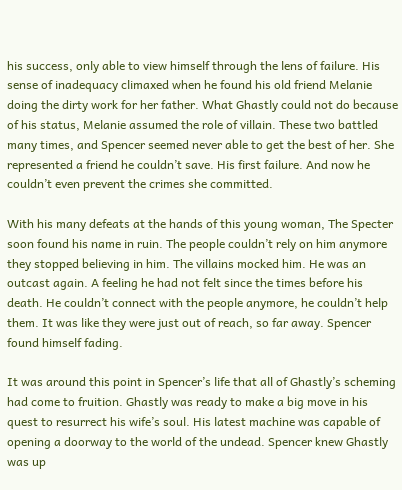his success, only able to view himself through the lens of failure. His sense of inadequacy climaxed when he found his old friend Melanie doing the dirty work for her father. What Ghastly could not do because of his status, Melanie assumed the role of villain. These two battled many times, and Spencer seemed never able to get the best of her. She represented a friend he couldn’t save. His first failure. And now he couldn’t even prevent the crimes she committed.

With his many defeats at the hands of this young woman, The Specter soon found his name in ruin. The people couldn’t rely on him anymore they stopped believing in him. The villains mocked him. He was an outcast again. A feeling he had not felt since the times before his death. He couldn’t connect with the people anymore, he couldn’t help them. It was like they were just out of reach, so far away. Spencer found himself fading.

It was around this point in Spencer’s life that all of Ghastly’s scheming had come to fruition. Ghastly was ready to make a big move in his quest to resurrect his wife’s soul. His latest machine was capable of opening a doorway to the world of the undead. Spencer knew Ghastly was up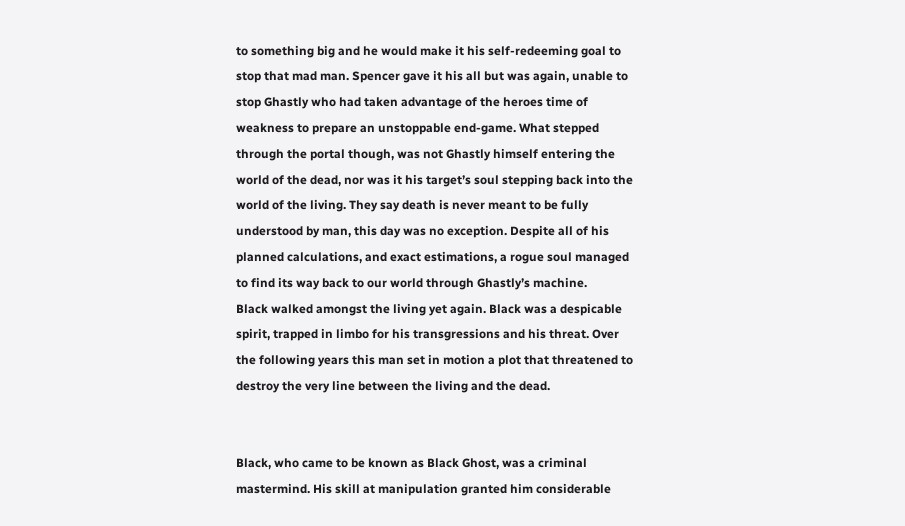to something big and he would make it his self-redeeming goal to stop that mad man. Spencer gave it his all but was again, unable to stop Ghastly who had taken advantage of the heroes time of weakness to prepare an unstoppable end-game. What stepped through the portal though, was not Ghastly himself entering the world of the dead, nor was it his target’s soul stepping back into the world of the living. They say death is never meant to be fully understood by man, this day was no exception. Despite all of his planned calculations, and exact estimations, a rogue soul managed to find its way back to our world through Ghastly’s machine.
Black walked amongst the living yet again. Black was a despicable spirit, trapped in limbo for his transgressions and his threat. Over the following years this man set in motion a plot that threatened to destroy the very line between the living and the dead.


Black, who came to be known as Black Ghost, was a criminal mastermind. His skill at manipulation granted him considerable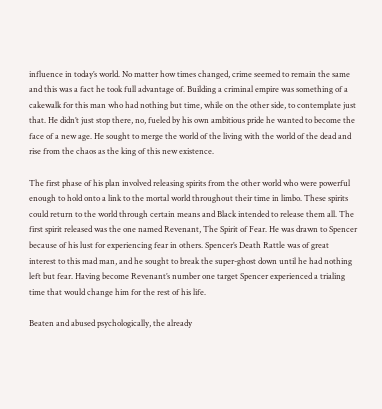influence in today’s world. No matter how times changed, crime seemed to remain the same and this was a fact he took full advantage of. Building a criminal empire was something of a cakewalk for this man who had nothing but time, while on the other side, to contemplate just that. He didn’t just stop there, no, fueled by his own ambitious pride he wanted to become the face of a new age. He sought to merge the world of the living with the world of the dead and rise from the chaos as the king of this new existence.

The first phase of his plan involved releasing spirits from the other world who were powerful enough to hold onto a link to the mortal world throughout their time in limbo. These spirits could return to the world through certain means and Black intended to release them all. The first spirit released was the one named Revenant, The Spirit of Fear. He was drawn to Spencer because of his lust for experiencing fear in others. Spencer’s Death Rattle was of great interest to this mad man, and he sought to break the super-ghost down until he had nothing left but fear. Having become Revenant’s number one target Spencer experienced a trialing time that would change him for the rest of his life.

Beaten and abused psychologically, the already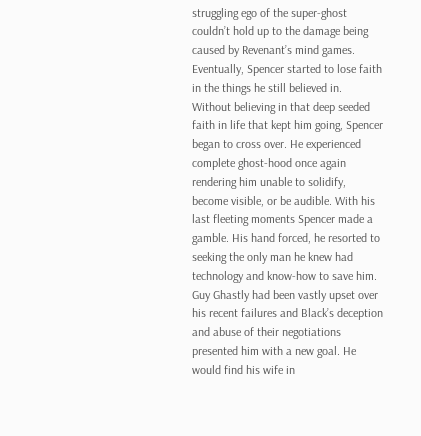struggling ego of the super-ghost couldn’t hold up to the damage being caused by Revenant’s mind games. Eventually, Spencer started to lose faith in the things he still believed in. Without believing in that deep seeded faith in life that kept him going, Spencer began to cross over. He experienced complete ghost-hood once again rendering him unable to solidify, become visible, or be audible. With his last fleeting moments Spencer made a gamble. His hand forced, he resorted to seeking the only man he knew had technology and know-how to save him. Guy Ghastly had been vastly upset over his recent failures and Black’s deception and abuse of their negotiations presented him with a new goal. He would find his wife in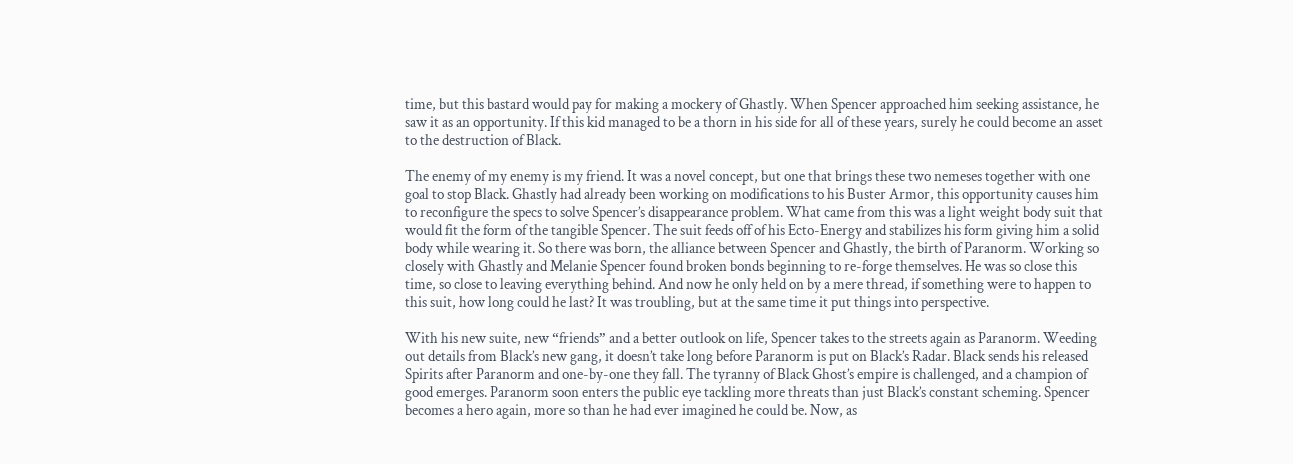time, but this bastard would pay for making a mockery of Ghastly. When Spencer approached him seeking assistance, he saw it as an opportunity. If this kid managed to be a thorn in his side for all of these years, surely he could become an asset to the destruction of Black.

The enemy of my enemy is my friend. It was a novel concept, but one that brings these two nemeses together with one goal to stop Black. Ghastly had already been working on modifications to his Buster Armor, this opportunity causes him to reconfigure the specs to solve Spencer’s disappearance problem. What came from this was a light weight body suit that would fit the form of the tangible Spencer. The suit feeds off of his Ecto-Energy and stabilizes his form giving him a solid body while wearing it. So there was born, the alliance between Spencer and Ghastly, the birth of Paranorm. Working so closely with Ghastly and Melanie Spencer found broken bonds beginning to re-forge themselves. He was so close this time, so close to leaving everything behind. And now he only held on by a mere thread, if something were to happen to this suit, how long could he last? It was troubling, but at the same time it put things into perspective.

With his new suite, new “friends” and a better outlook on life, Spencer takes to the streets again as Paranorm. Weeding out details from Black’s new gang, it doesn’t take long before Paranorm is put on Black’s Radar. Black sends his released Spirits after Paranorm and one-by-one they fall. The tyranny of Black Ghost’s empire is challenged, and a champion of good emerges. Paranorm soon enters the public eye tackling more threats than just Black’s constant scheming. Spencer becomes a hero again, more so than he had ever imagined he could be. Now, as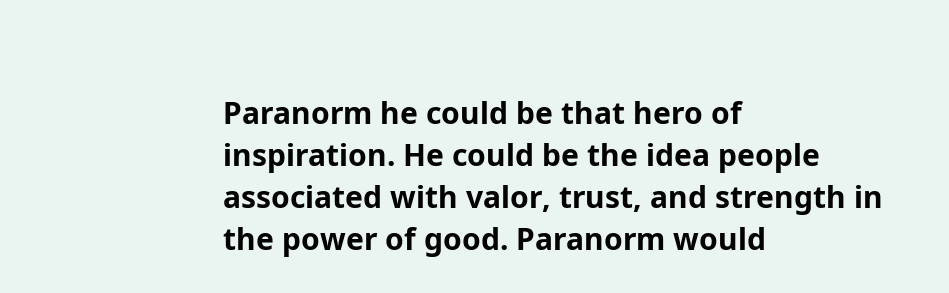Paranorm he could be that hero of inspiration. He could be the idea people associated with valor, trust, and strength in the power of good. Paranorm would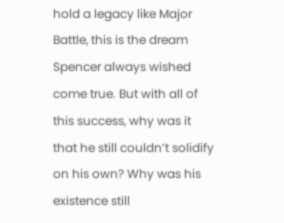hold a legacy like Major Battle, this is the dream Spencer always wished come true. But with all of this success, why was it that he still couldn’t solidify on his own? Why was his existence still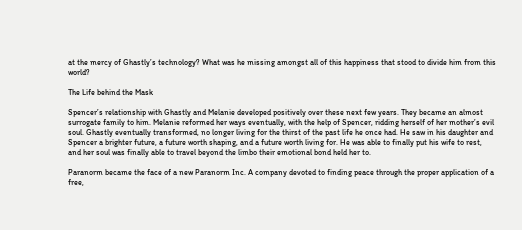at the mercy of Ghastly’s technology? What was he missing amongst all of this happiness that stood to divide him from this world?

The Life behind the Mask

Spencer’s relationship with Ghastly and Melanie developed positively over these next few years. They became an almost surrogate family to him. Melanie reformed her ways eventually, with the help of Spencer, ridding herself of her mother’s evil soul. Ghastly eventually transformed, no longer living for the thirst of the past life he once had. He saw in his daughter and Spencer a brighter future, a future worth shaping, and a future worth living for. He was able to finally put his wife to rest, and her soul was finally able to travel beyond the limbo their emotional bond held her to.

Paranorm became the face of a new Paranorm Inc. A company devoted to finding peace through the proper application of a free,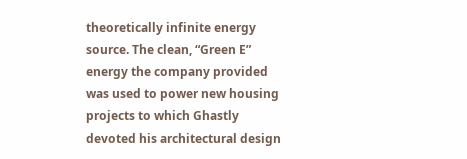theoretically infinite energy source. The clean, “Green E” energy the company provided was used to power new housing projects to which Ghastly devoted his architectural design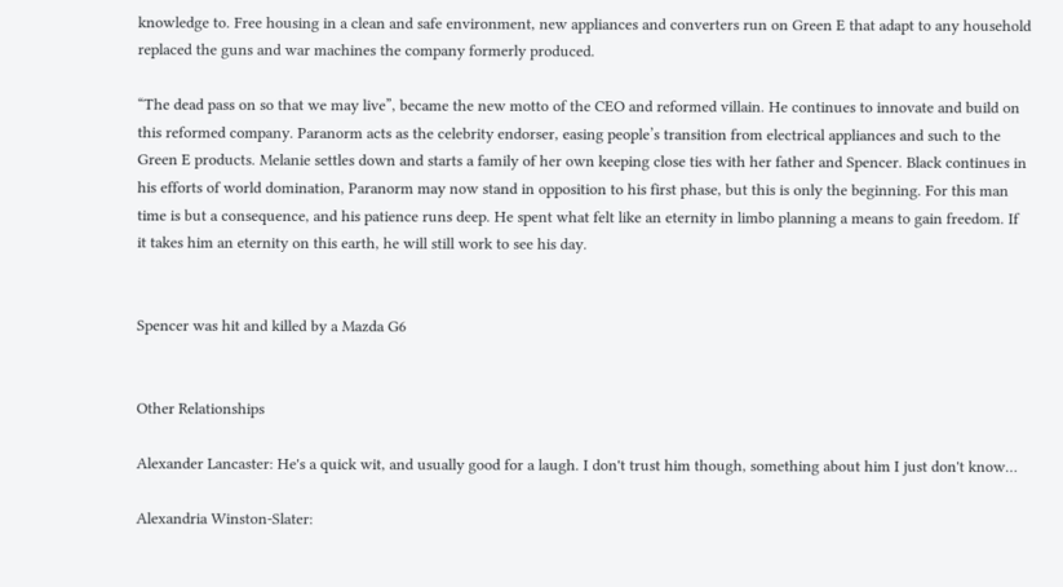knowledge to. Free housing in a clean and safe environment, new appliances and converters run on Green E that adapt to any household replaced the guns and war machines the company formerly produced.

“The dead pass on so that we may live”, became the new motto of the CEO and reformed villain. He continues to innovate and build on this reformed company. Paranorm acts as the celebrity endorser, easing people’s transition from electrical appliances and such to the Green E products. Melanie settles down and starts a family of her own keeping close ties with her father and Spencer. Black continues in his efforts of world domination, Paranorm may now stand in opposition to his first phase, but this is only the beginning. For this man time is but a consequence, and his patience runs deep. He spent what felt like an eternity in limbo planning a means to gain freedom. If it takes him an eternity on this earth, he will still work to see his day.


Spencer was hit and killed by a Mazda G6


Other Relationships

Alexander Lancaster: He's a quick wit, and usually good for a laugh. I don't trust him though, something about him I just don't know…

Alexandria Winston-Slater: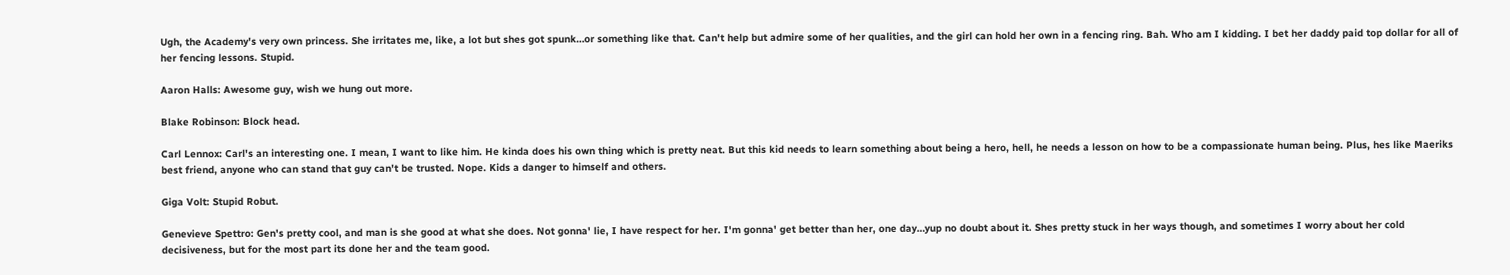Ugh, the Academy's very own princess. She irritates me, like, a lot but shes got spunk…or something like that. Can't help but admire some of her qualities, and the girl can hold her own in a fencing ring. Bah. Who am I kidding. I bet her daddy paid top dollar for all of her fencing lessons. Stupid.

Aaron Halls: Awesome guy, wish we hung out more.

Blake Robinson: Block head.

Carl Lennox: Carl's an interesting one. I mean, I want to like him. He kinda does his own thing which is pretty neat. But this kid needs to learn something about being a hero, hell, he needs a lesson on how to be a compassionate human being. Plus, hes like Maeriks best friend, anyone who can stand that guy can't be trusted. Nope. Kids a danger to himself and others.

Giga Volt: Stupid Robut.

Genevieve Spettro: Gen's pretty cool, and man is she good at what she does. Not gonna' lie, I have respect for her. I'm gonna' get better than her, one day…yup no doubt about it. Shes pretty stuck in her ways though, and sometimes I worry about her cold decisiveness, but for the most part its done her and the team good.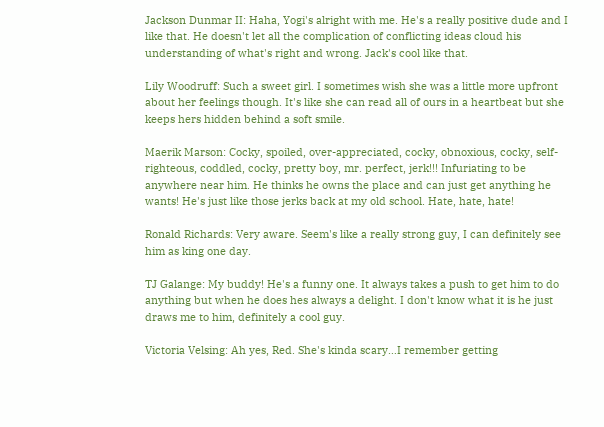Jackson Dunmar II: Haha, Yogi's alright with me. He's a really positive dude and I like that. He doesn't let all the complication of conflicting ideas cloud his understanding of what's right and wrong. Jack's cool like that.

Lily Woodruff: Such a sweet girl. I sometimes wish she was a little more upfront about her feelings though. It's like she can read all of ours in a heartbeat but she keeps hers hidden behind a soft smile.

Maerik Marson: Cocky, spoiled, over-appreciated, cocky, obnoxious, cocky, self-righteous, coddled, cocky, pretty boy, mr. perfect, jerk!!! Infuriating to be anywhere near him. He thinks he owns the place and can just get anything he wants! He's just like those jerks back at my old school. Hate, hate, hate!

Ronald Richards: Very aware. Seem's like a really strong guy, I can definitely see him as king one day.

TJ Galange: My buddy! He's a funny one. It always takes a push to get him to do anything but when he does hes always a delight. I don't know what it is he just draws me to him, definitely a cool guy.

Victoria Velsing: Ah yes, Red. She's kinda scary…I remember getting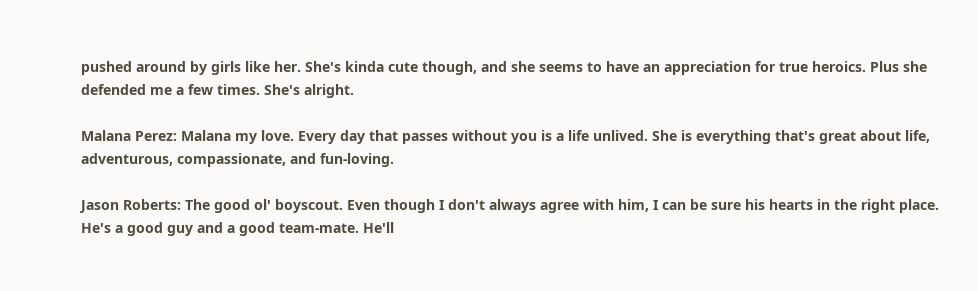pushed around by girls like her. She's kinda cute though, and she seems to have an appreciation for true heroics. Plus she defended me a few times. She's alright.

Malana Perez: Malana my love. Every day that passes without you is a life unlived. She is everything that's great about life, adventurous, compassionate, and fun-loving.

Jason Roberts: The good ol' boyscout. Even though I don't always agree with him, I can be sure his hearts in the right place. He's a good guy and a good team-mate. He'll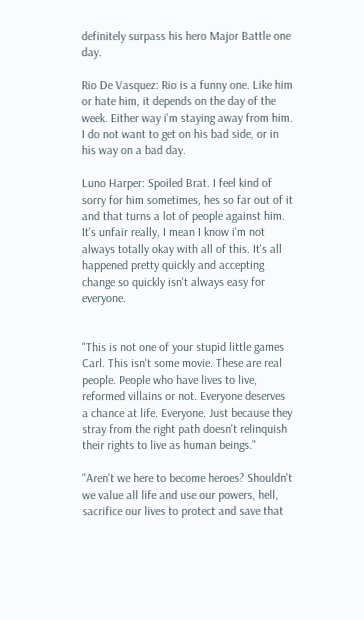definitely surpass his hero Major Battle one day.

Rio De Vasquez: Rio is a funny one. Like him or hate him, it depends on the day of the week. Either way i'm staying away from him. I do not want to get on his bad side, or in his way on a bad day.

Luno Harper: Spoiled Brat. I feel kind of sorry for him sometimes, hes so far out of it and that turns a lot of people against him. It's unfair really, I mean I know i'm not always totally okay with all of this. It's all happened pretty quickly and accepting change so quickly isn't always easy for everyone.


"This is not one of your stupid little games Carl. This isn't some movie. These are real people. People who have lives to live, reformed villains or not. Everyone deserves a chance at life. Everyone. Just because they stray from the right path doesn't relinquish their rights to live as human beings."

"Aren't we here to become heroes? Shouldn't we value all life and use our powers, hell, sacrifice our lives to protect and save that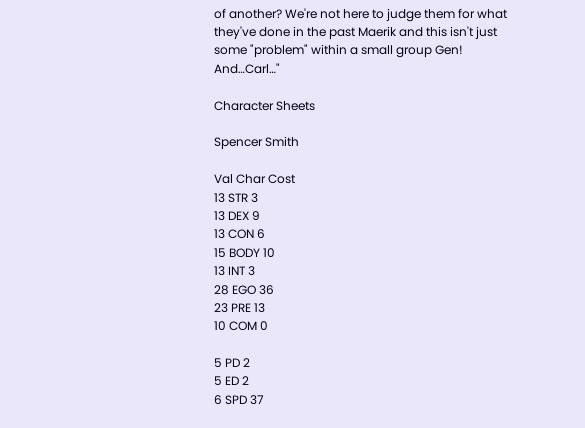of another? We're not here to judge them for what they've done in the past Maerik and this isn't just some "problem" within a small group Gen! And…Carl…"

Character Sheets

Spencer Smith

Val Char Cost
13 STR 3
13 DEX 9
13 CON 6
15 BODY 10
13 INT 3
28 EGO 36
23 PRE 13
10 COM 0

5 PD 2
5 ED 2
6 SPD 37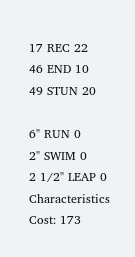17 REC 22
46 END 10
49 STUN 20

6" RUN 0
2" SWIM 0
2 1/2" LEAP 0
Characteristics Cost: 173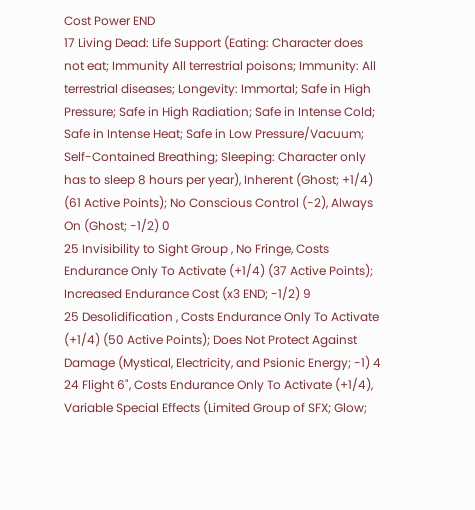Cost Power END
17 Living Dead: Life Support (Eating: Character does not eat; Immunity All terrestrial poisons; Immunity: All terrestrial diseases; Longevity: Immortal; Safe in High Pressure; Safe in High Radiation; Safe in Intense Cold; Safe in Intense Heat; Safe in Low Pressure/Vacuum; Self-Contained Breathing; Sleeping: Character only has to sleep 8 hours per year), Inherent (Ghost; +1/4) (61 Active Points); No Conscious Control (-2), Always On (Ghost; -1/2) 0
25 Invisibility to Sight Group , No Fringe, Costs Endurance Only To Activate (+1/4) (37 Active Points); Increased Endurance Cost (x3 END; -1/2) 9
25 Desolidification , Costs Endurance Only To Activate (+1/4) (50 Active Points); Does Not Protect Against Damage (Mystical, Electricity, and Psionic Energy; -1) 4
24 Flight 6", Costs Endurance Only To Activate (+1/4), Variable Special Effects (Limited Group of SFX; Glow;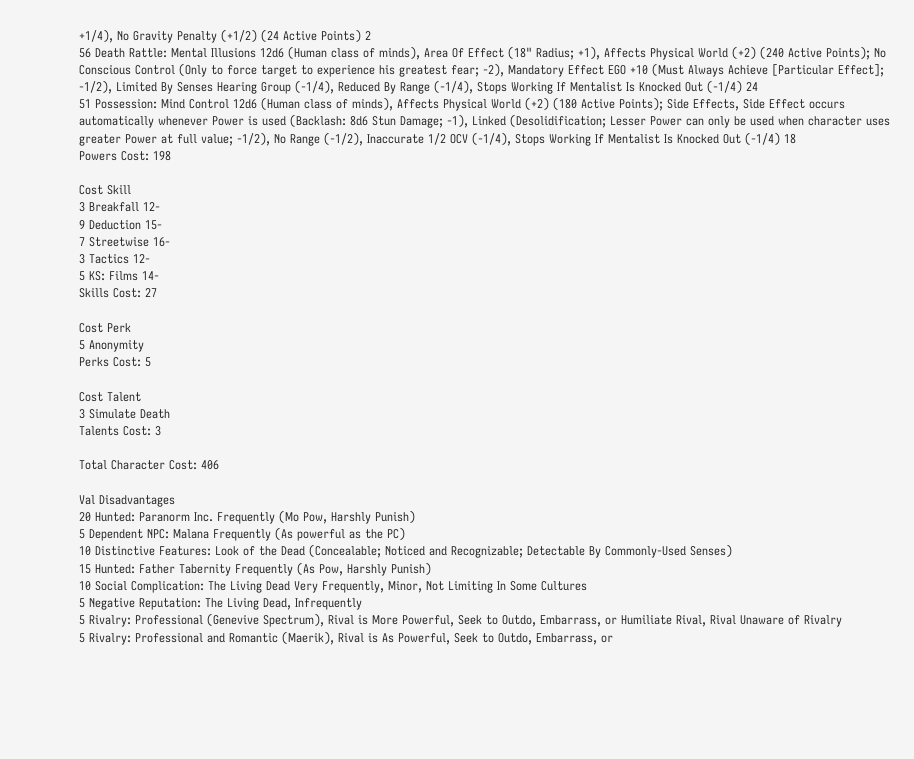+1/4), No Gravity Penalty (+1/2) (24 Active Points) 2
56 Death Rattle: Mental Illusions 12d6 (Human class of minds), Area Of Effect (18" Radius; +1), Affects Physical World (+2) (240 Active Points); No Conscious Control (Only to force target to experience his greatest fear; -2), Mandatory Effect EGO +10 (Must Always Achieve [Particular Effect]; -1/2), Limited By Senses Hearing Group (-1/4), Reduced By Range (-1/4), Stops Working If Mentalist Is Knocked Out (-1/4) 24
51 Possession: Mind Control 12d6 (Human class of minds), Affects Physical World (+2) (180 Active Points); Side Effects, Side Effect occurs automatically whenever Power is used (Backlash: 8d6 Stun Damage; -1), Linked (Desolidification; Lesser Power can only be used when character uses greater Power at full value; -1/2), No Range (-1/2), Inaccurate 1/2 OCV (-1/4), Stops Working If Mentalist Is Knocked Out (-1/4) 18
Powers Cost: 198

Cost Skill
3 Breakfall 12-
9 Deduction 15-
7 Streetwise 16-
3 Tactics 12-
5 KS: Films 14-
Skills Cost: 27

Cost Perk
5 Anonymity
Perks Cost: 5

Cost Talent
3 Simulate Death
Talents Cost: 3

Total Character Cost: 406

Val Disadvantages
20 Hunted: Paranorm Inc. Frequently (Mo Pow, Harshly Punish)
5 Dependent NPC: Malana Frequently (As powerful as the PC)
10 Distinctive Features: Look of the Dead (Concealable; Noticed and Recognizable; Detectable By Commonly-Used Senses)
15 Hunted: Father Tabernity Frequently (As Pow, Harshly Punish)
10 Social Complication: The Living Dead Very Frequently, Minor, Not Limiting In Some Cultures
5 Negative Reputation: The Living Dead, Infrequently
5 Rivalry: Professional (Genevive Spectrum), Rival is More Powerful, Seek to Outdo, Embarrass, or Humiliate Rival, Rival Unaware of Rivalry
5 Rivalry: Professional and Romantic (Maerik), Rival is As Powerful, Seek to Outdo, Embarrass, or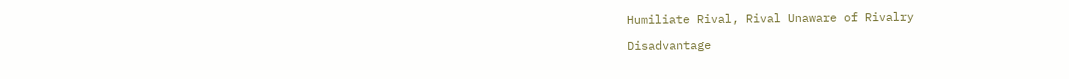Humiliate Rival, Rival Unaware of Rivalry

Disadvantage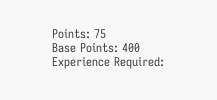Points: 75
Base Points: 400
Experience Required: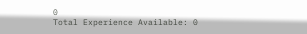0
Total Experience Available: 0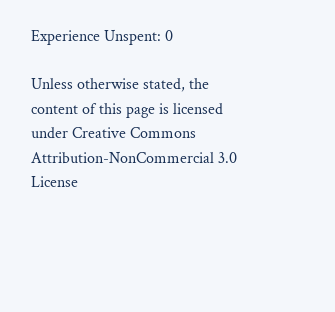Experience Unspent: 0

Unless otherwise stated, the content of this page is licensed under Creative Commons Attribution-NonCommercial 3.0 License